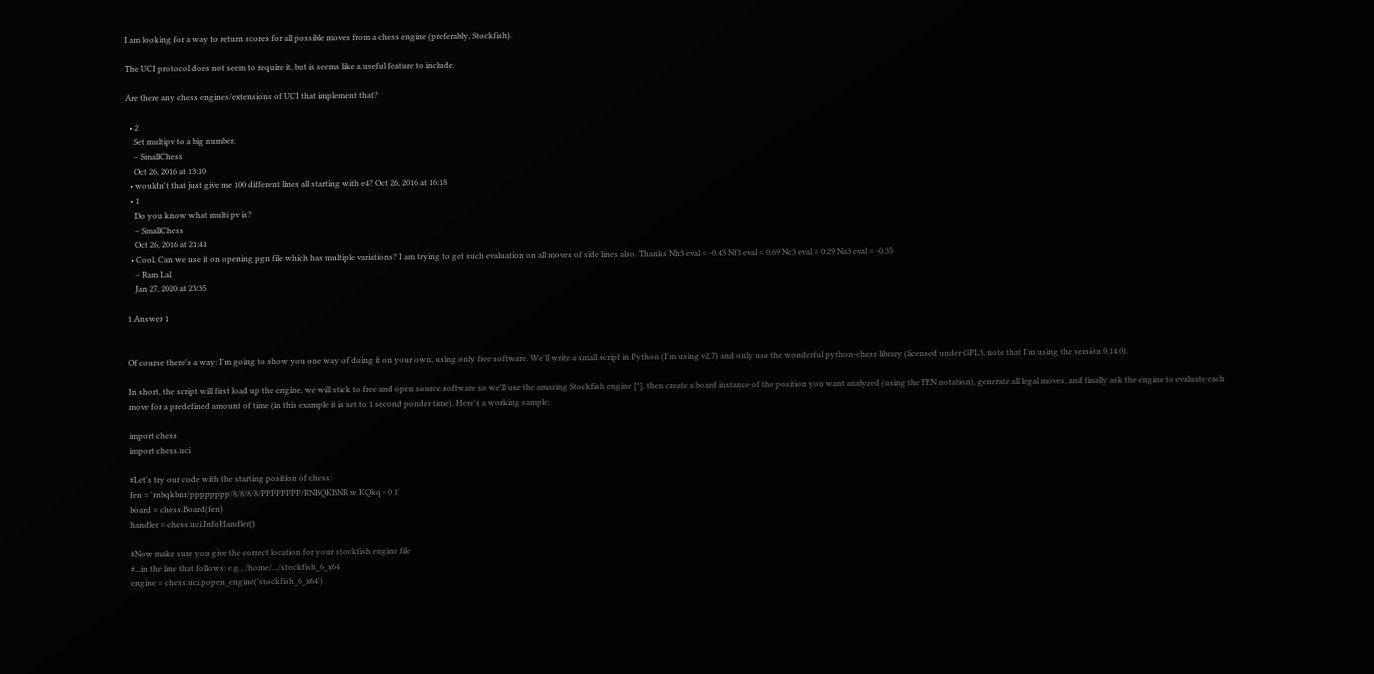I am looking for a way to return scores for all possible moves from a chess engine (preferably, Stockfish).

The UCI protocol does not seem to require it, but is seems like a useful feature to include.

Are there any chess engines/extensions of UCI that implement that?

  • 2
    Set multipv to a big number.
    – SmallChess
    Oct 26, 2016 at 13:10
  • wouldn't that just give me 100 different lines all starting with e4? Oct 26, 2016 at 16:18
  • 1
    Do you know what multi pv is?
    – SmallChess
    Oct 26, 2016 at 21:41
  • Cool. Can we use it on opening pgn file which has multiple variations? I am trying to get such evaluation on all moves of side lines also. Thanks Nh3 eval = -0.43 Nf3 eval = 0.69 Nc3 eval = 0.29 Na3 eval = -0.35
    – Ram Lal
    Jan 27, 2020 at 23:35

1 Answer 1


Of course there's a way: I'm going to show you one way of doing it on your own, using only free software. We'll write a small script in Python (I'm using v2.7) and only use the wonderful python-chess library (licensed under GPL3, note that I'm using the version 0.14.0).

In short, the script will first load up the engine, we will stick to free and open source software so we'll use the amazing Stockfish engine [*], then create a board instance of the position you want analyzed (using the FEN notation), generate all legal moves, and finally ask the engine to evaluate each move for a predefined amount of time (in this example it is set to 1 second ponder time). Here's a working sample:

import chess
import chess.uci

#Let's try our code with the starting position of chess:
fen = 'rnbqkbnr/pppppppp/8/8/8/8/PPPPPPPP/RNBQKBNR w KQkq - 0 1'
board = chess.Board(fen)
handler = chess.uci.InfoHandler()

#Now make sure you give the correct location for your stockfish engine file
#...in the line that follows: e.g., /home/.../stockfish_6_x64
engine = chess.uci.popen_engine('stockfish_6_x64')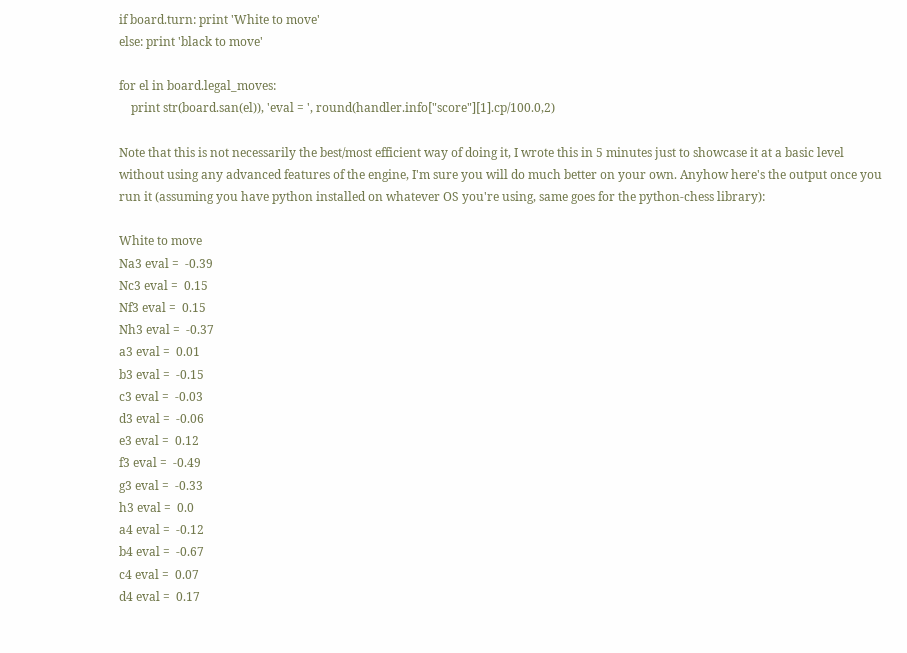if board.turn: print 'White to move'
else: print 'black to move'

for el in board.legal_moves:
    print str(board.san(el)), 'eval = ', round(handler.info["score"][1].cp/100.0,2)

Note that this is not necessarily the best/most efficient way of doing it, I wrote this in 5 minutes just to showcase it at a basic level without using any advanced features of the engine, I'm sure you will do much better on your own. Anyhow here's the output once you run it (assuming you have python installed on whatever OS you're using, same goes for the python-chess library):

White to move
Na3 eval =  -0.39
Nc3 eval =  0.15
Nf3 eval =  0.15
Nh3 eval =  -0.37
a3 eval =  0.01
b3 eval =  -0.15
c3 eval =  -0.03
d3 eval =  -0.06
e3 eval =  0.12
f3 eval =  -0.49
g3 eval =  -0.33
h3 eval =  0.0
a4 eval =  -0.12
b4 eval =  -0.67
c4 eval =  0.07
d4 eval =  0.17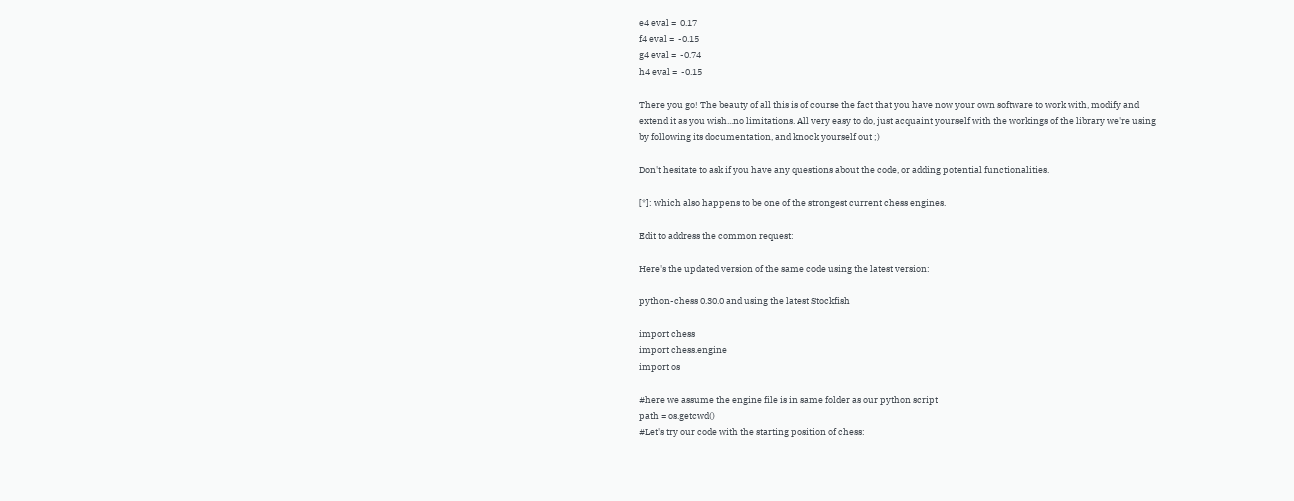e4 eval =  0.17
f4 eval =  -0.15
g4 eval =  -0.74
h4 eval =  -0.15

There you go! The beauty of all this is of course the fact that you have now your own software to work with, modify and extend it as you wish...no limitations. All very easy to do, just acquaint yourself with the workings of the library we're using by following its documentation, and knock yourself out ;)

Don't hesitate to ask if you have any questions about the code, or adding potential functionalities.

[*]: which also happens to be one of the strongest current chess engines.

Edit to address the common request:

Here's the updated version of the same code using the latest version:

python-chess 0.30.0 and using the latest Stockfish

import chess
import chess.engine
import os

#here we assume the engine file is in same folder as our python script
path = os.getcwd()
#Let's try our code with the starting position of chess: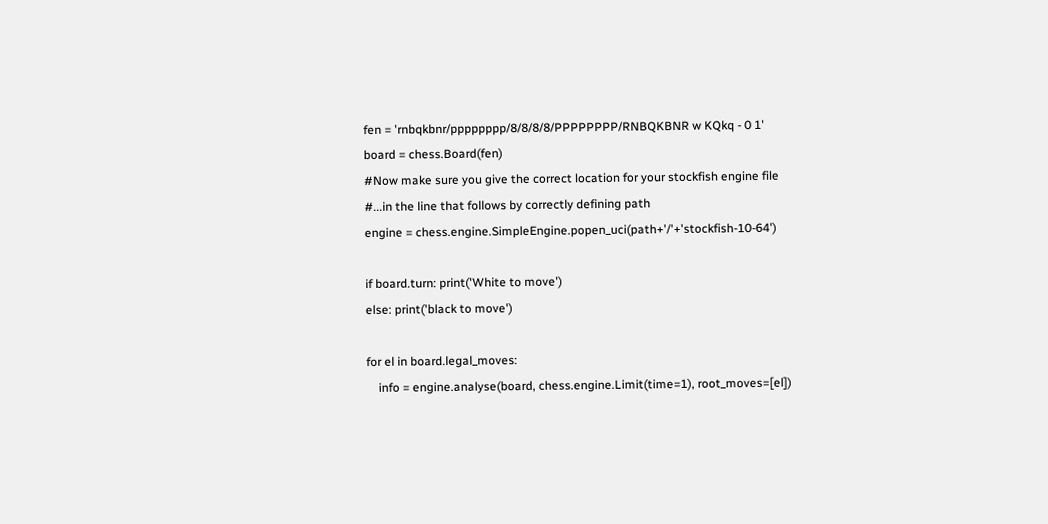fen = 'rnbqkbnr/pppppppp/8/8/8/8/PPPPPPPP/RNBQKBNR w KQkq - 0 1'
board = chess.Board(fen)
#Now make sure you give the correct location for your stockfish engine file
#...in the line that follows by correctly defining path
engine = chess.engine.SimpleEngine.popen_uci(path+'/'+'stockfish-10-64')

if board.turn: print('White to move')
else: print('black to move')

for el in board.legal_moves:
    info = engine.analyse(board, chess.engine.Limit(time=1), root_moves=[el])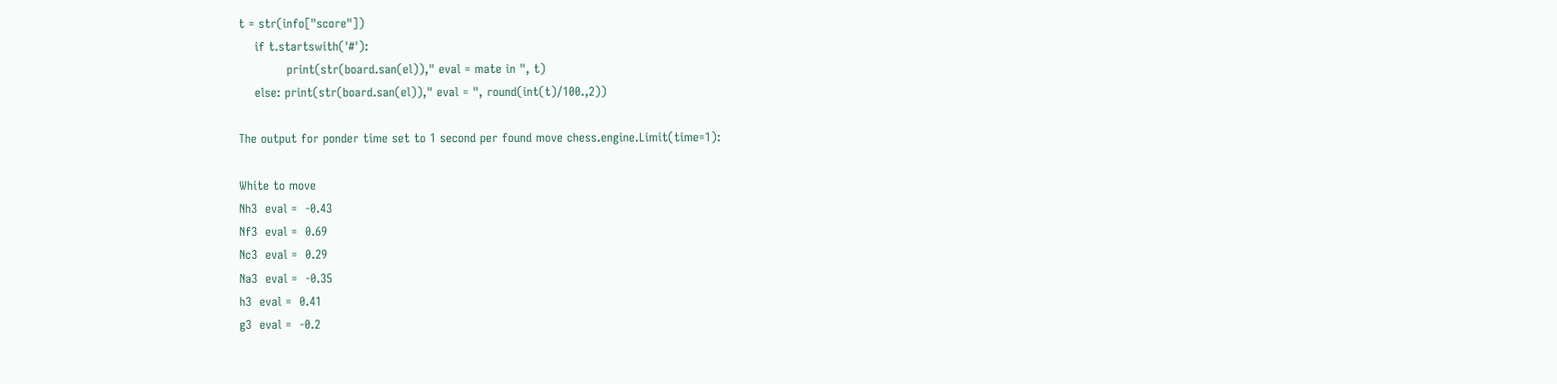t = str(info["score"])
    if t.startswith('#'):
            print(str(board.san(el))," eval = mate in ", t)
    else: print(str(board.san(el))," eval = ", round(int(t)/100.,2))

The output for ponder time set to 1 second per found move chess.engine.Limit(time=1):

White to move
Nh3  eval =  -0.43
Nf3  eval =  0.69
Nc3  eval =  0.29
Na3  eval =  -0.35
h3  eval =  0.41
g3  eval =  -0.2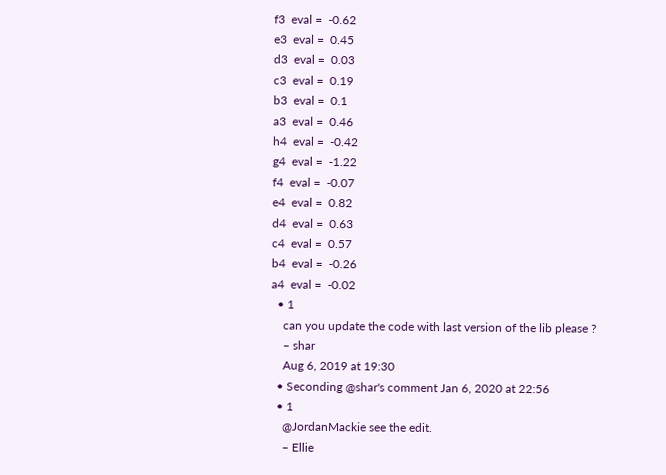f3  eval =  -0.62
e3  eval =  0.45
d3  eval =  0.03
c3  eval =  0.19
b3  eval =  0.1
a3  eval =  0.46
h4  eval =  -0.42
g4  eval =  -1.22
f4  eval =  -0.07
e4  eval =  0.82
d4  eval =  0.63
c4  eval =  0.57
b4  eval =  -0.26
a4  eval =  -0.02
  • 1
    can you update the code with last version of the lib please ?
    – shar
    Aug 6, 2019 at 19:30
  • Seconding @shar's comment Jan 6, 2020 at 22:56
  • 1
    @JordanMackie see the edit.
    – Ellie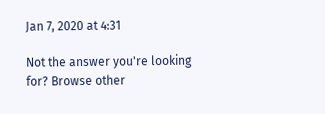Jan 7, 2020 at 4:31

Not the answer you're looking for? Browse other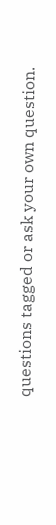questions tagged or ask your own question.